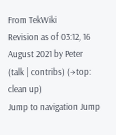From TekWiki
Revision as of 03:12, 16 August 2021 by Peter (talk | contribs) (→top: clean up)
Jump to navigation Jump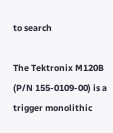to search

The Tektronix M120B  (P/N 155-0109-00) is a trigger monolithic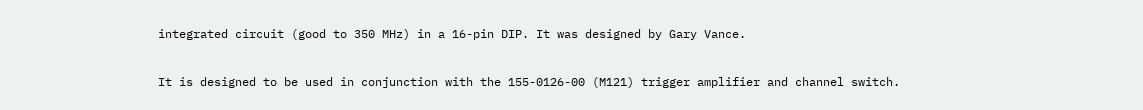integrated circuit (good to 350 MHz) in a 16-pin DIP. It was designed by Gary Vance.

It is designed to be used in conjunction with the 155-0126-00 (M121) trigger amplifier and channel switch.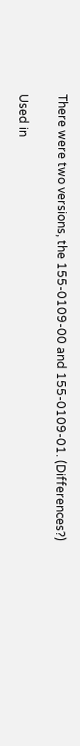There were two versions, the 155-0109-00 and 155-0109-01. (Differences?)

Used in